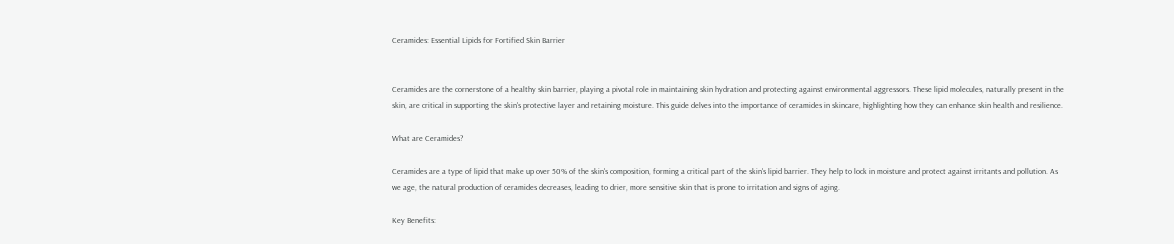Ceramides: Essential Lipids for Fortified Skin Barrier


Ceramides are the cornerstone of a healthy skin barrier, playing a pivotal role in maintaining skin hydration and protecting against environmental aggressors. These lipid molecules, naturally present in the skin, are critical in supporting the skin's protective layer and retaining moisture. This guide delves into the importance of ceramides in skincare, highlighting how they can enhance skin health and resilience.

What are Ceramides?

Ceramides are a type of lipid that make up over 50% of the skin's composition, forming a critical part of the skin's lipid barrier. They help to lock in moisture and protect against irritants and pollution. As we age, the natural production of ceramides decreases, leading to drier, more sensitive skin that is prone to irritation and signs of aging.

Key Benefits: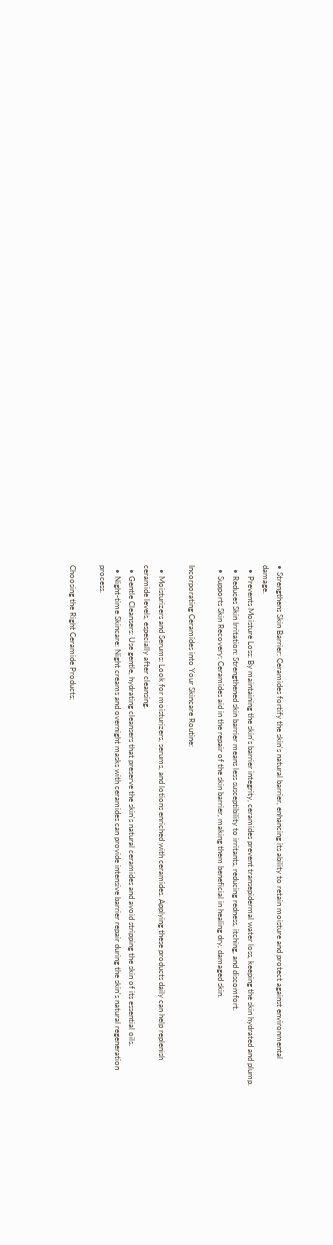• Strengthens Skin Barrier: Ceramides fortify the skin's natural barrier, enhancing its ability to retain moisture and protect against environmental damage.
  • Prevents Moisture Loss: By maintaining the skin's barrier integrity, ceramides prevent transepidermal water loss, keeping the skin hydrated and plump.
  • Reduces Skin Irritation: Strengthened skin barrier means less susceptibility to irritants, reducing redness, itching, and discomfort.
  • Supports Skin Recovery: Ceramides aid in the repair of the skin barrier, making them beneficial in healing dry, damaged skin.

Incorporating Ceramides into Your Skincare Routine:

  • Moisturizers and Serums: Look for moisturizers, serums, and lotions enriched with ceramides. Applying these products daily can help replenish ceramide levels, especially after cleansing.
  • Gentle Cleansers: Use gentle, hydrating cleansers that preserve the skin's natural ceramides and avoid stripping the skin of its essential oils.
  • Night-time Skincare: Night creams and overnight masks with ceramides can provide intensive barrier repair during the skin's natural regeneration process.

Choosing the Right Ceramide Products: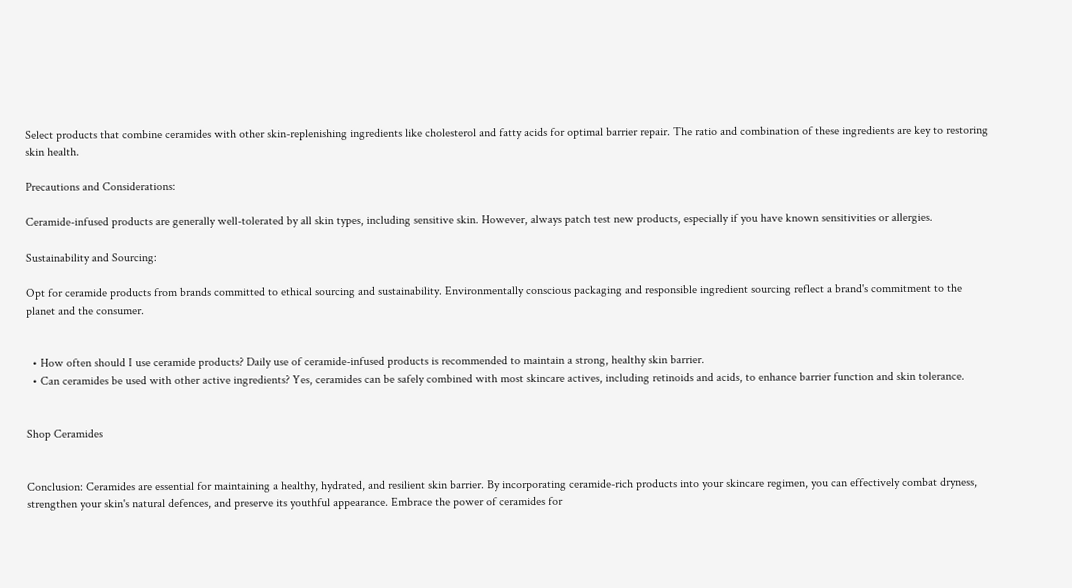Select products that combine ceramides with other skin-replenishing ingredients like cholesterol and fatty acids for optimal barrier repair. The ratio and combination of these ingredients are key to restoring skin health.

Precautions and Considerations:

Ceramide-infused products are generally well-tolerated by all skin types, including sensitive skin. However, always patch test new products, especially if you have known sensitivities or allergies.

Sustainability and Sourcing:

Opt for ceramide products from brands committed to ethical sourcing and sustainability. Environmentally conscious packaging and responsible ingredient sourcing reflect a brand's commitment to the planet and the consumer.


  • How often should I use ceramide products? Daily use of ceramide-infused products is recommended to maintain a strong, healthy skin barrier.
  • Can ceramides be used with other active ingredients? Yes, ceramides can be safely combined with most skincare actives, including retinoids and acids, to enhance barrier function and skin tolerance.


Shop Ceramides


Conclusion: Ceramides are essential for maintaining a healthy, hydrated, and resilient skin barrier. By incorporating ceramide-rich products into your skincare regimen, you can effectively combat dryness, strengthen your skin's natural defences, and preserve its youthful appearance. Embrace the power of ceramides for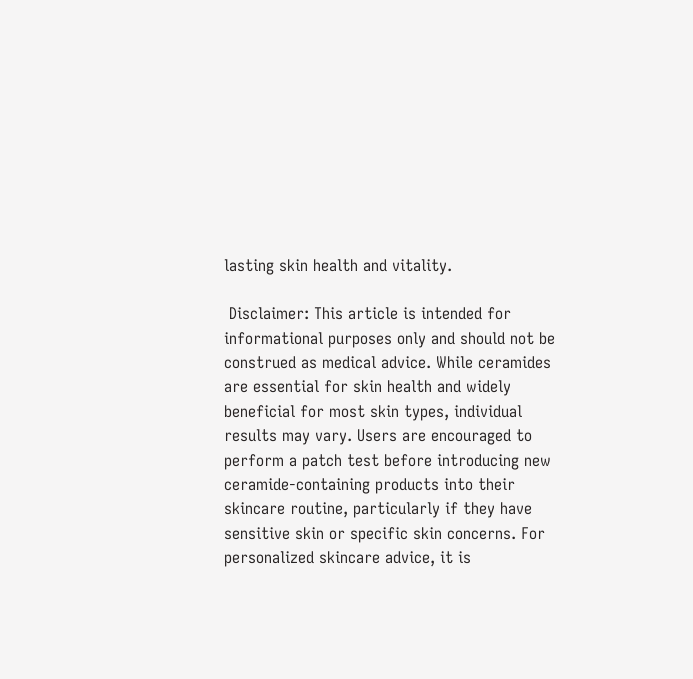lasting skin health and vitality.

 Disclaimer: This article is intended for informational purposes only and should not be construed as medical advice. While ceramides are essential for skin health and widely beneficial for most skin types, individual results may vary. Users are encouraged to perform a patch test before introducing new ceramide-containing products into their skincare routine, particularly if they have sensitive skin or specific skin concerns. For personalized skincare advice, it is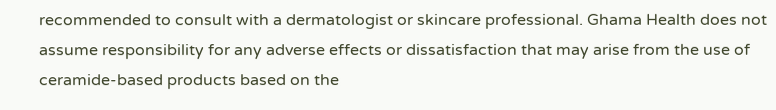recommended to consult with a dermatologist or skincare professional. Ghama Health does not assume responsibility for any adverse effects or dissatisfaction that may arise from the use of ceramide-based products based on the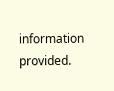information provided.